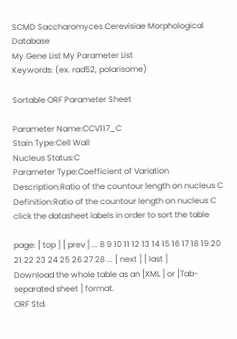SCMD Saccharomyces Cerevisiae Morphological Database
My Gene List My Parameter List
Keywords: (ex. rad52, polarisome)

Sortable ORF Parameter Sheet

Parameter Name:CCV117_C
Stain Type:Cell Wall
Nucleus Status:C
Parameter Type:Coefficient of Variation
Description:Ratio of the countour length on nucleus C
Definition:Ratio of the countour length on nucleus C
click the datasheet labels in order to sort the table

page: [ top ] [ prev ] ... 8 9 10 11 12 13 14 15 16 17 18 19 20 21 22 23 24 25 26 27 28 ... [ next ] [ last ]
Download the whole table as an [XML ] or [Tab-separated sheet ] format.
ORF Std.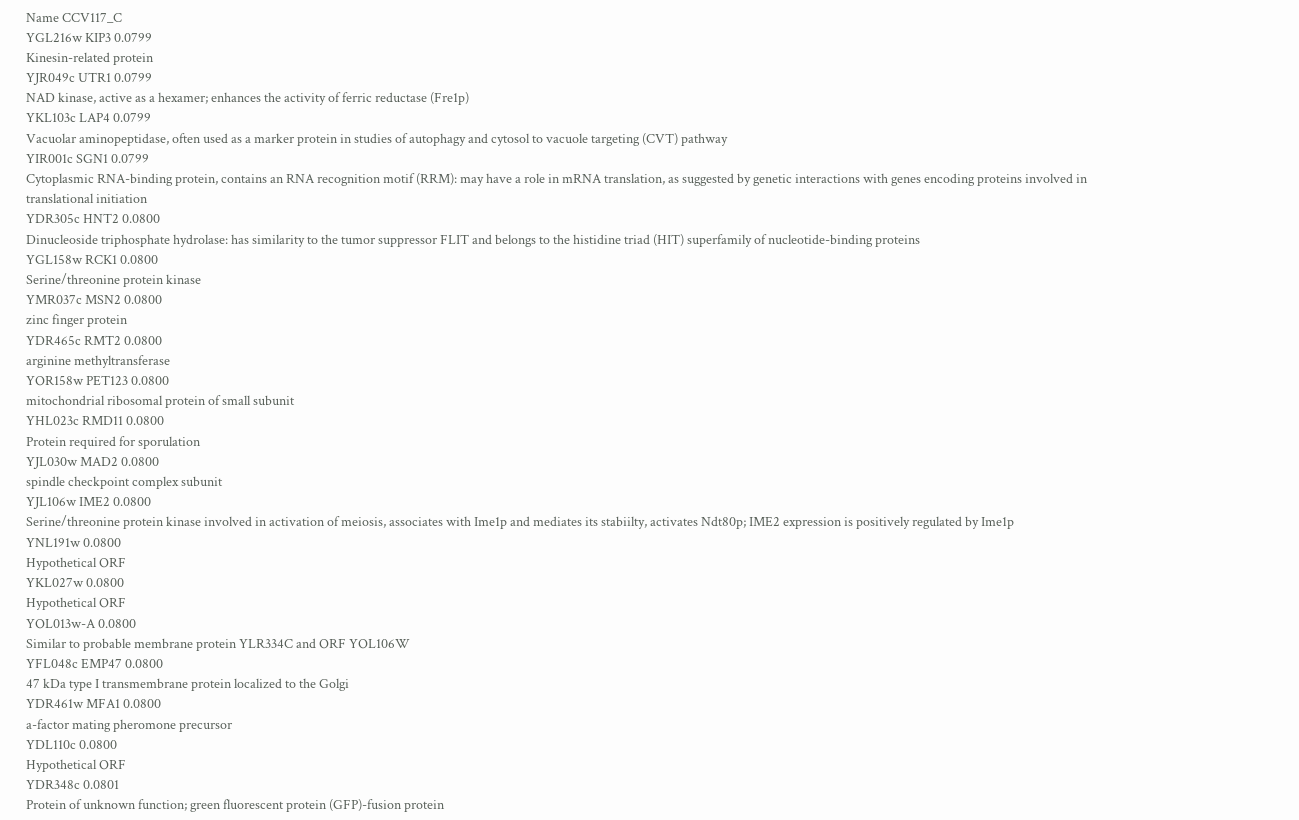Name CCV117_C
YGL216w KIP3 0.0799
Kinesin-related protein
YJR049c UTR1 0.0799
NAD kinase, active as a hexamer; enhances the activity of ferric reductase (Fre1p)
YKL103c LAP4 0.0799
Vacuolar aminopeptidase, often used as a marker protein in studies of autophagy and cytosol to vacuole targeting (CVT) pathway
YIR001c SGN1 0.0799
Cytoplasmic RNA-binding protein, contains an RNA recognition motif (RRM): may have a role in mRNA translation, as suggested by genetic interactions with genes encoding proteins involved in translational initiation
YDR305c HNT2 0.0800
Dinucleoside triphosphate hydrolase: has similarity to the tumor suppressor FLIT and belongs to the histidine triad (HIT) superfamily of nucleotide-binding proteins
YGL158w RCK1 0.0800
Serine/threonine protein kinase
YMR037c MSN2 0.0800
zinc finger protein
YDR465c RMT2 0.0800
arginine methyltransferase
YOR158w PET123 0.0800
mitochondrial ribosomal protein of small subunit
YHL023c RMD11 0.0800
Protein required for sporulation
YJL030w MAD2 0.0800
spindle checkpoint complex subunit
YJL106w IME2 0.0800
Serine/threonine protein kinase involved in activation of meiosis, associates with Ime1p and mediates its stabiilty, activates Ndt80p; IME2 expression is positively regulated by Ime1p
YNL191w 0.0800
Hypothetical ORF
YKL027w 0.0800
Hypothetical ORF
YOL013w-A 0.0800
Similar to probable membrane protein YLR334C and ORF YOL106W
YFL048c EMP47 0.0800
47 kDa type I transmembrane protein localized to the Golgi
YDR461w MFA1 0.0800
a-factor mating pheromone precursor
YDL110c 0.0800
Hypothetical ORF
YDR348c 0.0801
Protein of unknown function; green fluorescent protein (GFP)-fusion protein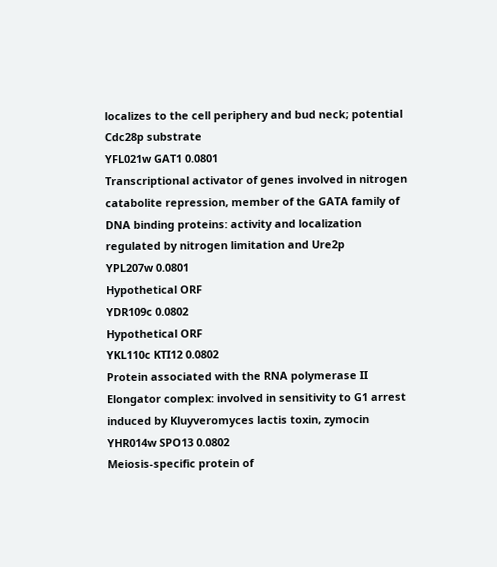localizes to the cell periphery and bud neck; potential Cdc28p substrate
YFL021w GAT1 0.0801
Transcriptional activator of genes involved in nitrogen catabolite repression, member of the GATA family of DNA binding proteins: activity and localization regulated by nitrogen limitation and Ure2p
YPL207w 0.0801
Hypothetical ORF
YDR109c 0.0802
Hypothetical ORF
YKL110c KTI12 0.0802
Protein associated with the RNA polymerase II Elongator complex: involved in sensitivity to G1 arrest induced by Kluyveromyces lactis toxin, zymocin
YHR014w SPO13 0.0802
Meiosis-specific protein of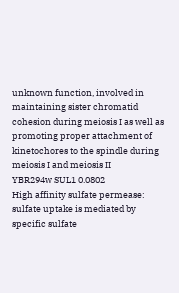unknown function, involved in maintaining sister chromatid cohesion during meiosis I as well as promoting proper attachment of kinetochores to the spindle during meiosis I and meiosis II
YBR294w SUL1 0.0802
High affinity sulfate permease: sulfate uptake is mediated by specific sulfate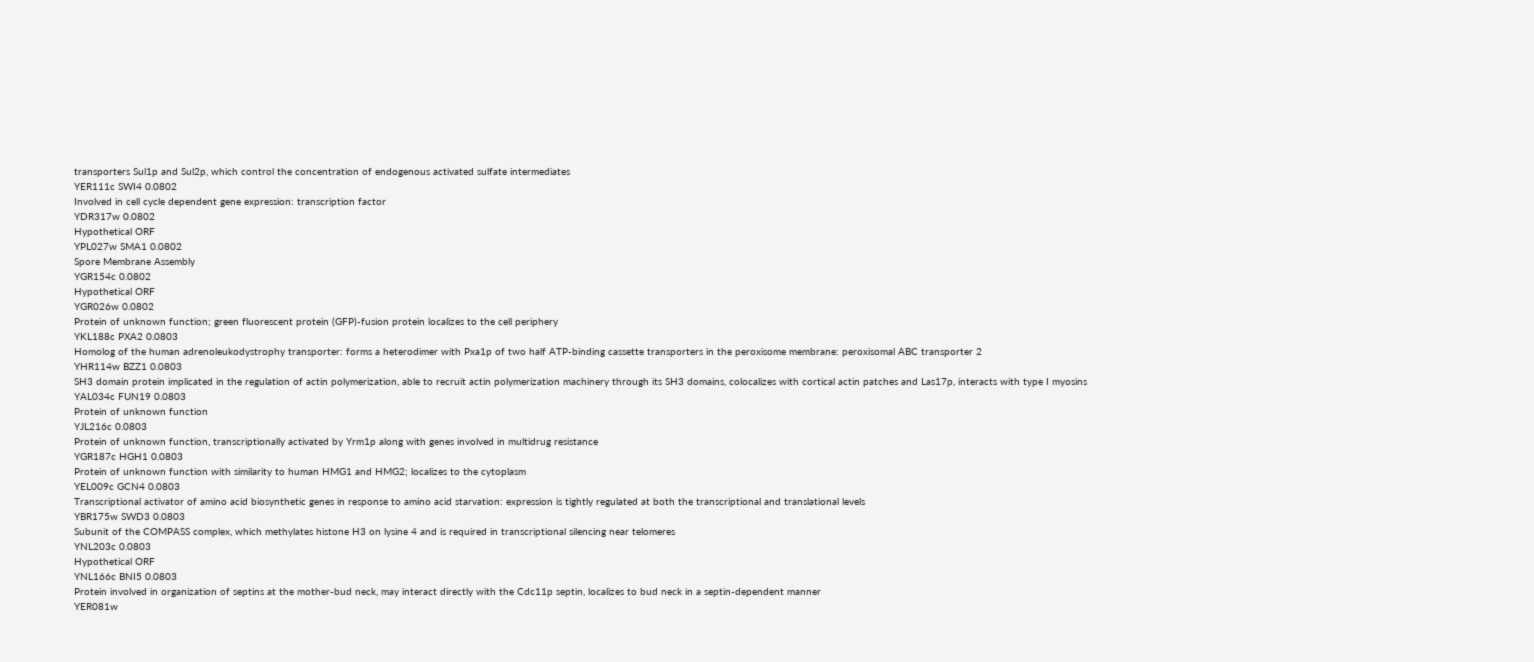transporters Sul1p and Sul2p, which control the concentration of endogenous activated sulfate intermediates
YER111c SWI4 0.0802
Involved in cell cycle dependent gene expression: transcription factor
YDR317w 0.0802
Hypothetical ORF
YPL027w SMA1 0.0802
Spore Membrane Assembly
YGR154c 0.0802
Hypothetical ORF
YGR026w 0.0802
Protein of unknown function; green fluorescent protein (GFP)-fusion protein localizes to the cell periphery
YKL188c PXA2 0.0803
Homolog of the human adrenoleukodystrophy transporter: forms a heterodimer with Pxa1p of two half ATP-binding cassette transporters in the peroxisome membrane: peroxisomal ABC transporter 2
YHR114w BZZ1 0.0803
SH3 domain protein implicated in the regulation of actin polymerization, able to recruit actin polymerization machinery through its SH3 domains, colocalizes with cortical actin patches and Las17p, interacts with type I myosins
YAL034c FUN19 0.0803
Protein of unknown function
YJL216c 0.0803
Protein of unknown function, transcriptionally activated by Yrm1p along with genes involved in multidrug resistance
YGR187c HGH1 0.0803
Protein of unknown function with similarity to human HMG1 and HMG2; localizes to the cytoplasm
YEL009c GCN4 0.0803
Transcriptional activator of amino acid biosynthetic genes in response to amino acid starvation: expression is tightly regulated at both the transcriptional and translational levels
YBR175w SWD3 0.0803
Subunit of the COMPASS complex, which methylates histone H3 on lysine 4 and is required in transcriptional silencing near telomeres
YNL203c 0.0803
Hypothetical ORF
YNL166c BNI5 0.0803
Protein involved in organization of septins at the mother-bud neck, may interact directly with the Cdc11p septin, localizes to bud neck in a septin-dependent manner
YER081w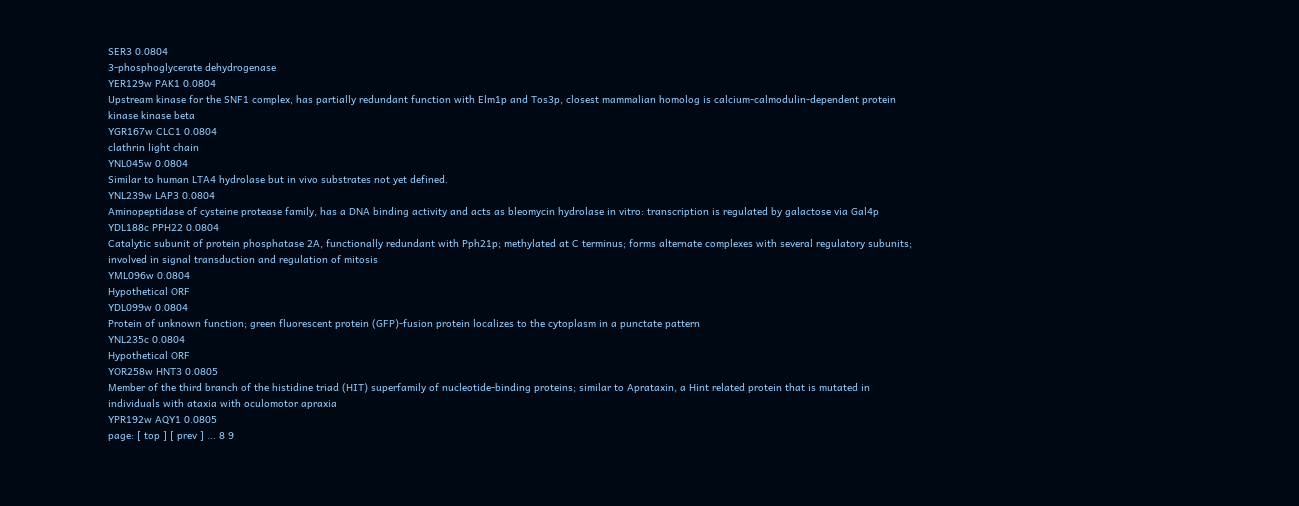SER3 0.0804
3-phosphoglycerate dehydrogenase
YER129w PAK1 0.0804
Upstream kinase for the SNF1 complex, has partially redundant function with Elm1p and Tos3p, closest mammalian homolog is calcium-calmodulin-dependent protein kinase kinase beta
YGR167w CLC1 0.0804
clathrin light chain
YNL045w 0.0804
Similar to human LTA4 hydrolase but in vivo substrates not yet defined.
YNL239w LAP3 0.0804
Aminopeptidase of cysteine protease family, has a DNA binding activity and acts as bleomycin hydrolase in vitro: transcription is regulated by galactose via Gal4p
YDL188c PPH22 0.0804
Catalytic subunit of protein phosphatase 2A, functionally redundant with Pph21p; methylated at C terminus; forms alternate complexes with several regulatory subunits; involved in signal transduction and regulation of mitosis
YML096w 0.0804
Hypothetical ORF
YDL099w 0.0804
Protein of unknown function; green fluorescent protein (GFP)-fusion protein localizes to the cytoplasm in a punctate pattern
YNL235c 0.0804
Hypothetical ORF
YOR258w HNT3 0.0805
Member of the third branch of the histidine triad (HIT) superfamily of nucleotide-binding proteins; similar to Aprataxin, a Hint related protein that is mutated in individuals with ataxia with oculomotor apraxia
YPR192w AQY1 0.0805
page: [ top ] [ prev ] ... 8 9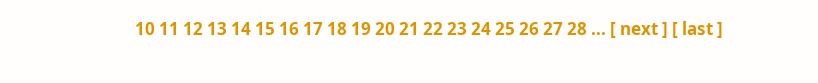10 11 12 13 14 15 16 17 18 19 20 21 22 23 24 25 26 27 28 ... [ next ] [ last ]